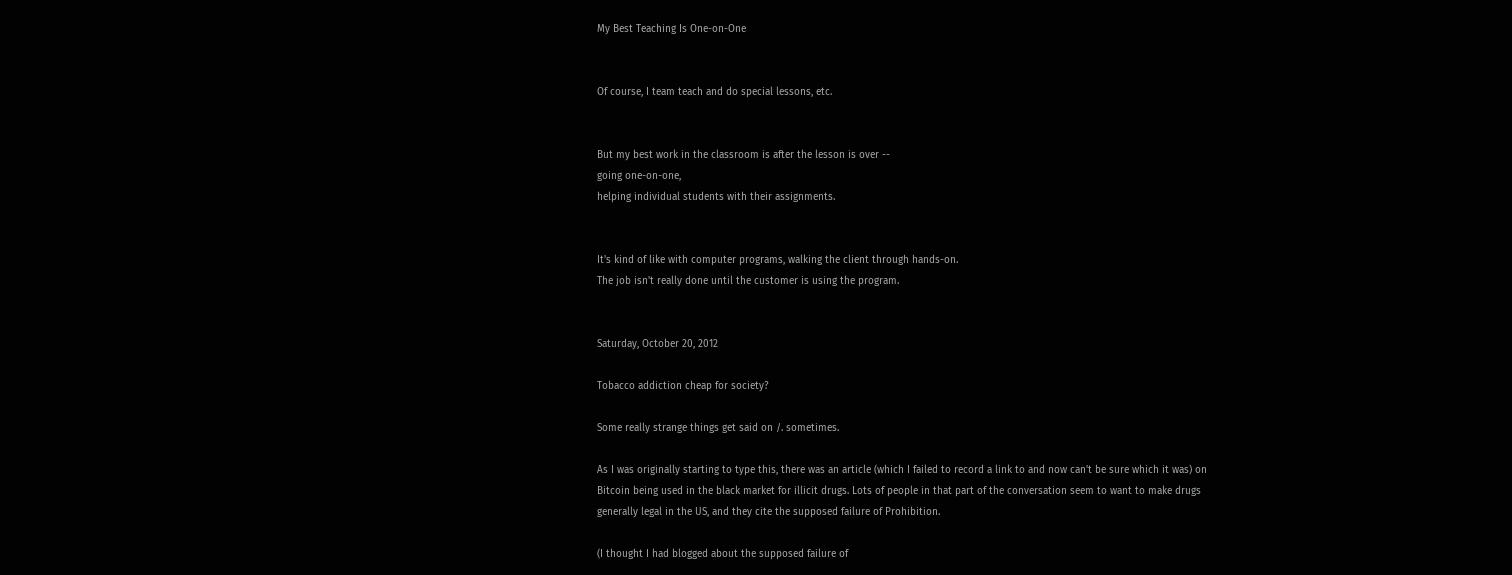My Best Teaching Is One-on-One


Of course, I team teach and do special lessons, etc.


But my best work in the classroom is after the lesson is over --
going one-on-one,
helping individual students with their assignments.


It's kind of like with computer programs, walking the client through hands-on.
The job isn't really done until the customer is using the program.


Saturday, October 20, 2012

Tobacco addiction cheap for society?

Some really strange things get said on /. sometimes.

As I was originally starting to type this, there was an article (which I failed to record a link to and now can't be sure which it was) on Bitcoin being used in the black market for illicit drugs. Lots of people in that part of the conversation seem to want to make drugs generally legal in the US, and they cite the supposed failure of Prohibition.

(I thought I had blogged about the supposed failure of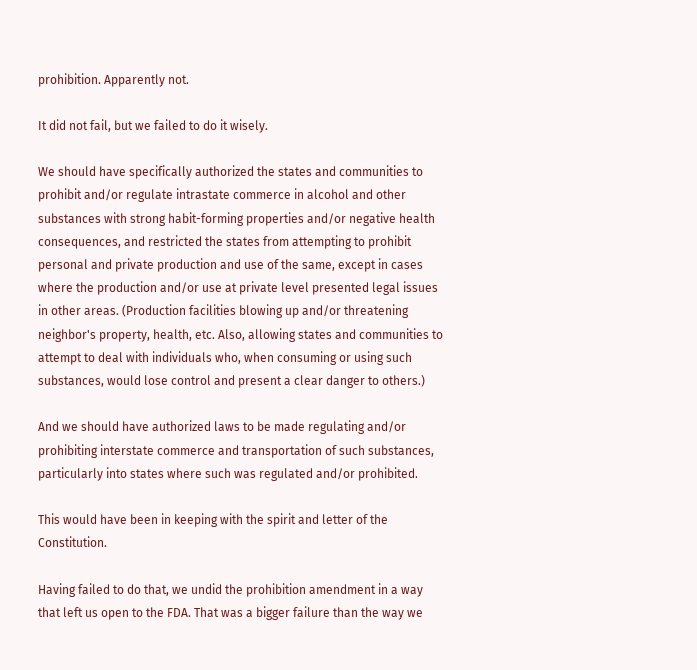prohibition. Apparently not.

It did not fail, but we failed to do it wisely.

We should have specifically authorized the states and communities to prohibit and/or regulate intrastate commerce in alcohol and other substances with strong habit-forming properties and/or negative health consequences, and restricted the states from attempting to prohibit personal and private production and use of the same, except in cases where the production and/or use at private level presented legal issues in other areas. (Production facilities blowing up and/or threatening neighbor's property, health, etc. Also, allowing states and communities to attempt to deal with individuals who, when consuming or using such substances, would lose control and present a clear danger to others.)

And we should have authorized laws to be made regulating and/or prohibiting interstate commerce and transportation of such substances, particularly into states where such was regulated and/or prohibited.

This would have been in keeping with the spirit and letter of the Constitution.

Having failed to do that, we undid the prohibition amendment in a way that left us open to the FDA. That was a bigger failure than the way we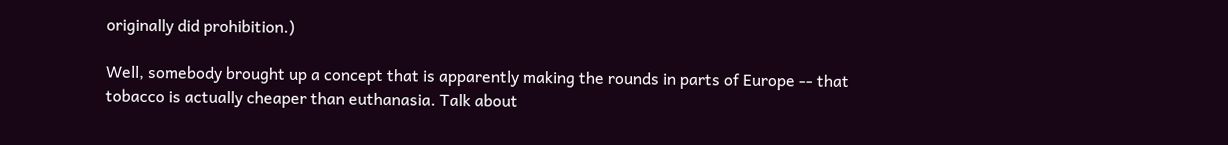originally did prohibition.)

Well, somebody brought up a concept that is apparently making the rounds in parts of Europe -- that tobacco is actually cheaper than euthanasia. Talk about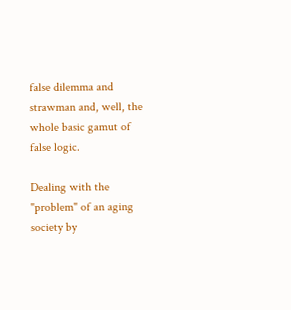false dilemma and strawman and, well, the whole basic gamut of false logic.

Dealing with the "problem" of an aging society by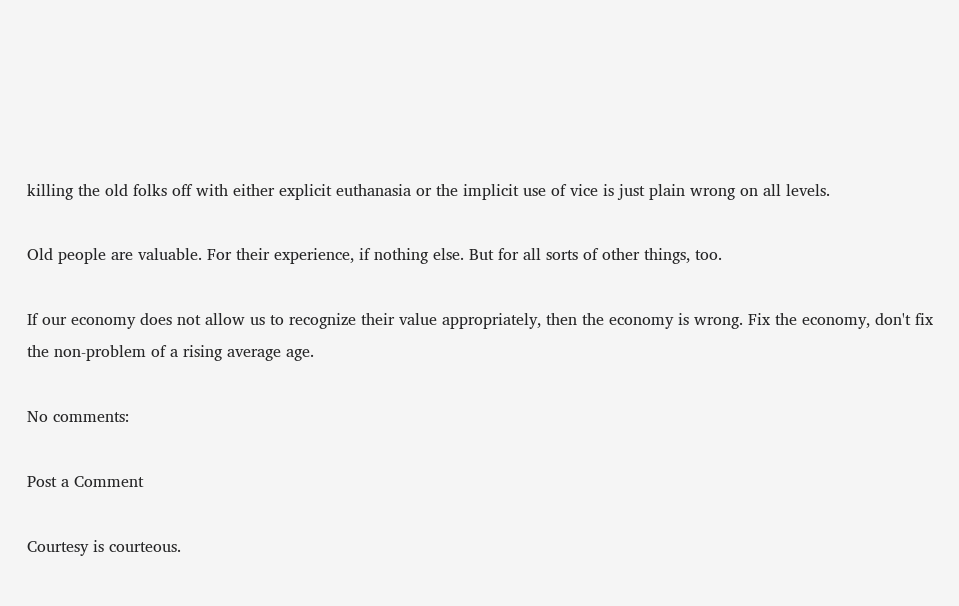killing the old folks off with either explicit euthanasia or the implicit use of vice is just plain wrong on all levels.

Old people are valuable. For their experience, if nothing else. But for all sorts of other things, too.

If our economy does not allow us to recognize their value appropriately, then the economy is wrong. Fix the economy, don't fix the non-problem of a rising average age.

No comments:

Post a Comment

Courtesy is courteous.